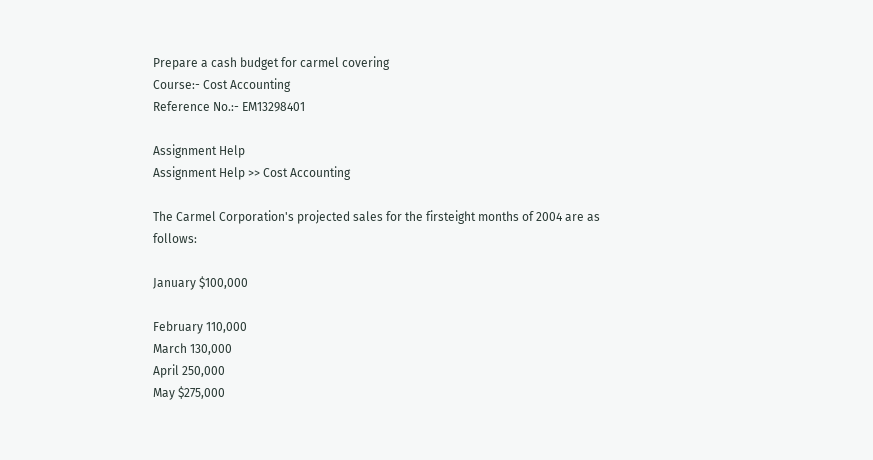Prepare a cash budget for carmel covering
Course:- Cost Accounting
Reference No.:- EM13298401

Assignment Help
Assignment Help >> Cost Accounting

The Carmel Corporation's projected sales for the firsteight months of 2004 are as follows:

January $100,000

February 110,000
March 130,000
April 250,000
May $275,000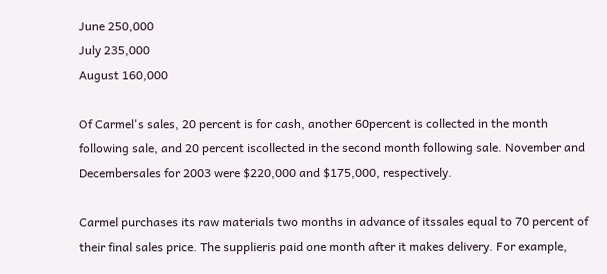June 250,000
July 235,000
August 160,000

Of Carmel's sales, 20 percent is for cash, another 60percent is collected in the month following sale, and 20 percent iscollected in the second month following sale. November and Decembersales for 2003 were $220,000 and $175,000, respectively.

Carmel purchases its raw materials two months in advance of itssales equal to 70 percent of their final sales price. The supplieris paid one month after it makes delivery. For example,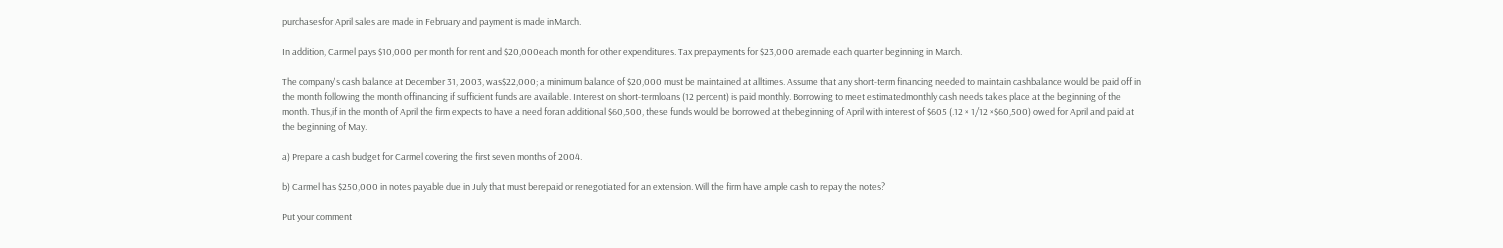purchasesfor April sales are made in February and payment is made inMarch.

In addition, Carmel pays $10,000 per month for rent and $20,000each month for other expenditures. Tax prepayments for $23,000 aremade each quarter beginning in March.

The company's cash balance at December 31, 2003, was$22,000; a minimum balance of $20,000 must be maintained at alltimes. Assume that any short-term financing needed to maintain cashbalance would be paid off in the month following the month offinancing if sufficient funds are available. Interest on short-termloans (12 percent) is paid monthly. Borrowing to meet estimatedmonthly cash needs takes place at the beginning of the month. Thus,if in the month of April the firm expects to have a need foran additional $60,500, these funds would be borrowed at thebeginning of April with interest of $605 (.12 × 1/12 ×$60,500) owed for April and paid at the beginning of May.

a) Prepare a cash budget for Carmel covering the first seven months of 2004.

b) Carmel has $250,000 in notes payable due in July that must berepaid or renegotiated for an extension. Will the firm have ample cash to repay the notes?

Put your comment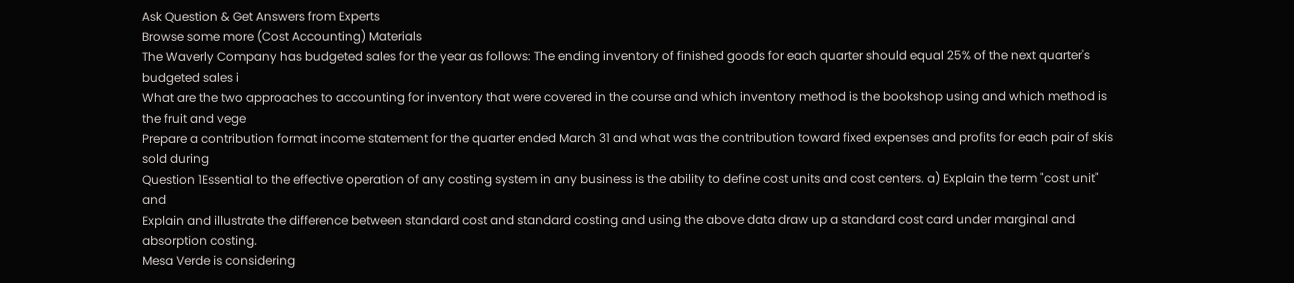Ask Question & Get Answers from Experts
Browse some more (Cost Accounting) Materials
The Waverly Company has budgeted sales for the year as follows: The ending inventory of finished goods for each quarter should equal 25% of the next quarter's budgeted sales i
What are the two approaches to accounting for inventory that were covered in the course and which inventory method is the bookshop using and which method is the fruit and vege
Prepare a contribution format income statement for the quarter ended March 31 and what was the contribution toward fixed expenses and profits for each pair of skis sold during
Question 1Essential to the effective operation of any costing system in any business is the ability to define cost units and cost centers. a) Explain the term "cost unit" and
Explain and illustrate the difference between standard cost and standard costing and using the above data draw up a standard cost card under marginal and absorption costing.
Mesa Verde is considering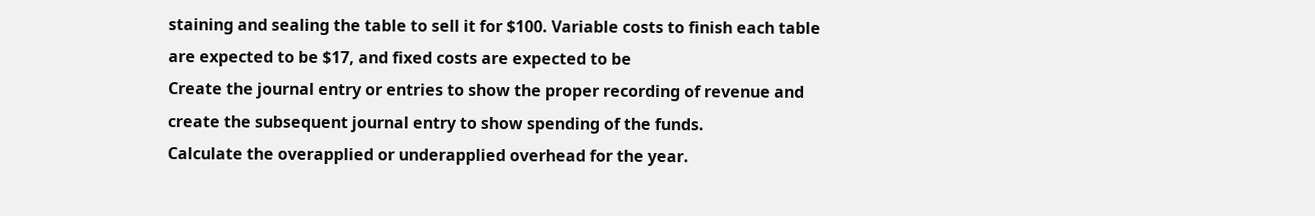staining and sealing the table to sell it for $100. Variable costs to finish each table are expected to be $17, and fixed costs are expected to be
Create the journal entry or entries to show the proper recording of revenue and create the subsequent journal entry to show spending of the funds.
Calculate the overapplied or underapplied overhead for the year.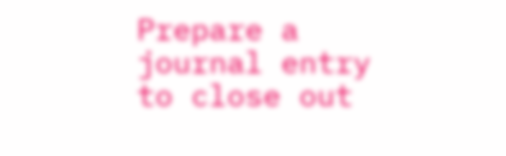Prepare a journal entry to close out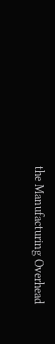the Manufacturing Overhead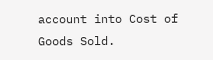account into Cost of Goods Sold.